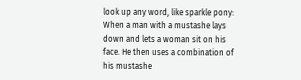look up any word, like sparkle pony:
When a man with a mustashe lays down and lets a woman sit on his face. He then uses a combination of his mustashe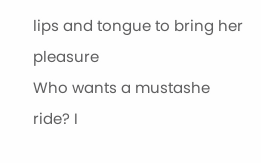lips and tongue to bring her pleasure
Who wants a mustashe ride? I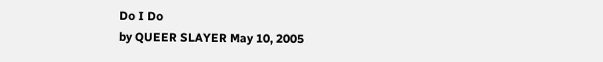Do I Do
by QUEER SLAYER May 10, 2005